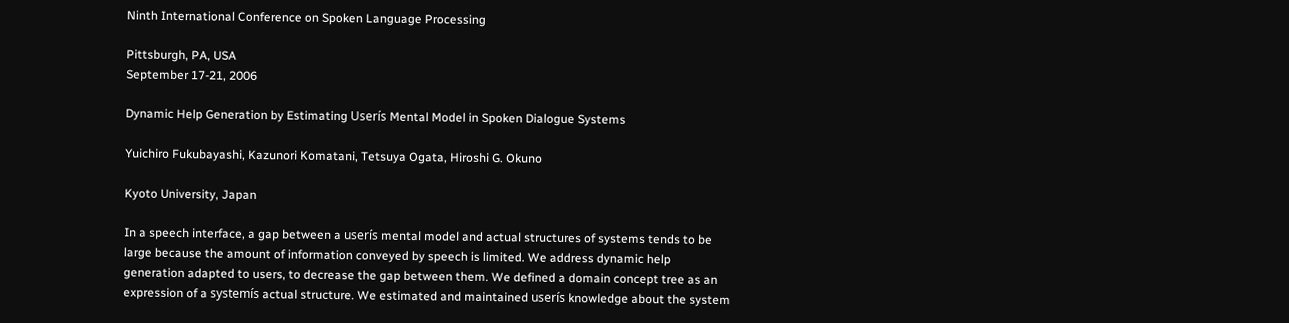Ninth International Conference on Spoken Language Processing

Pittsburgh, PA, USA
September 17-21, 2006

Dynamic Help Generation by Estimating Userís Mental Model in Spoken Dialogue Systems

Yuichiro Fukubayashi, Kazunori Komatani, Tetsuya Ogata, Hiroshi G. Okuno

Kyoto University, Japan

In a speech interface, a gap between a userís mental model and actual structures of systems tends to be large because the amount of information conveyed by speech is limited. We address dynamic help generation adapted to users, to decrease the gap between them. We defined a domain concept tree as an expression of a systemís actual structure. We estimated and maintained userís knowledge about the system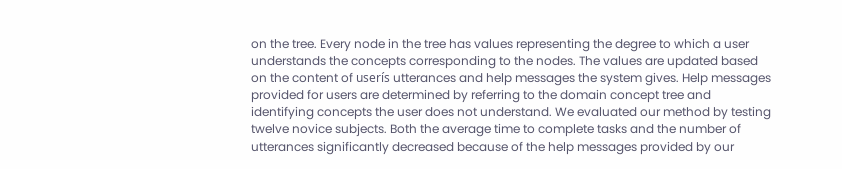on the tree. Every node in the tree has values representing the degree to which a user understands the concepts corresponding to the nodes. The values are updated based on the content of userís utterances and help messages the system gives. Help messages provided for users are determined by referring to the domain concept tree and identifying concepts the user does not understand. We evaluated our method by testing twelve novice subjects. Both the average time to complete tasks and the number of utterances significantly decreased because of the help messages provided by our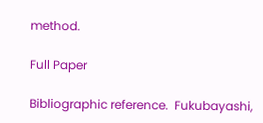method.

Full Paper

Bibliographic reference.  Fukubayashi,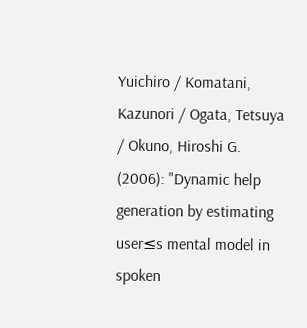Yuichiro / Komatani, Kazunori / Ogata, Tetsuya / Okuno, Hiroshi G. (2006): "Dynamic help generation by estimating user≤s mental model in spoken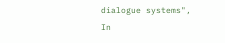dialogue systems", In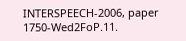INTERSPEECH-2006, paper 1750-Wed2FoP.11.